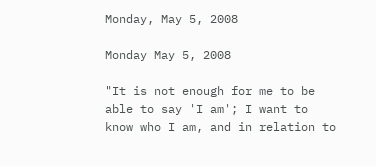Monday, May 5, 2008

Monday May 5, 2008

"It is not enough for me to be able to say 'I am'; I want to know who I am, and in relation to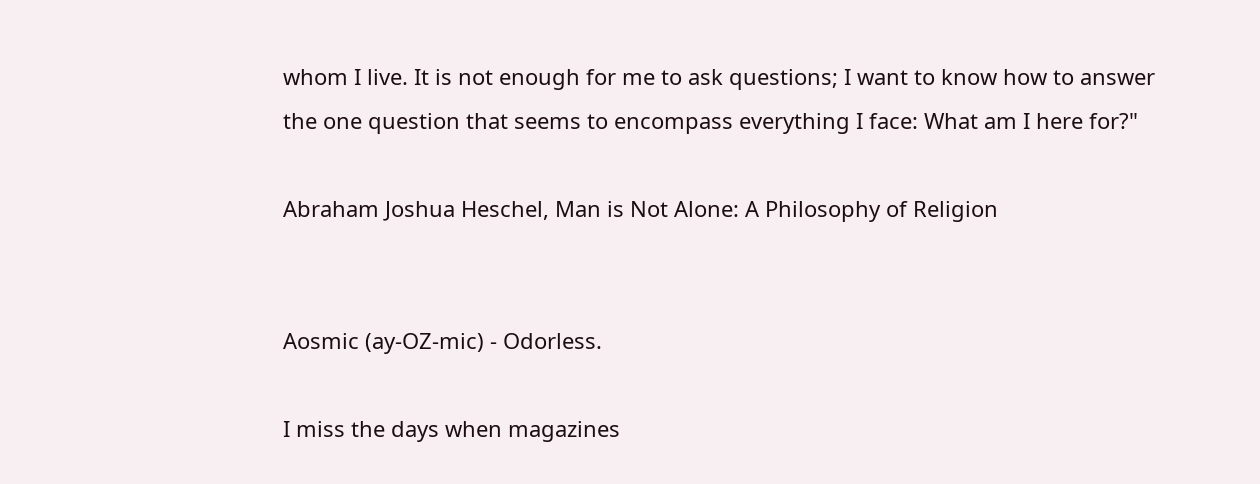whom I live. It is not enough for me to ask questions; I want to know how to answer the one question that seems to encompass everything I face: What am I here for?"

Abraham Joshua Heschel, Man is Not Alone: A Philosophy of Religion


Aosmic (ay-OZ-mic) - Odorless.

I miss the days when magazines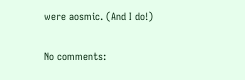were aosmic. (And I do!)

No comments: